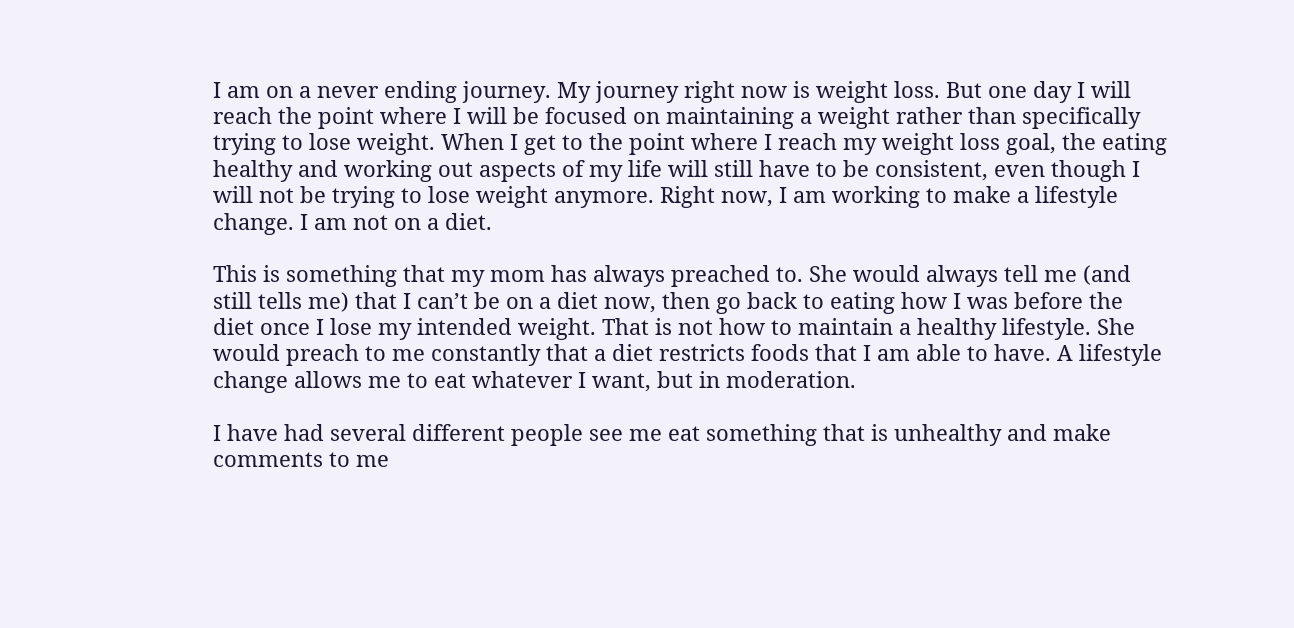I am on a never ending journey. My journey right now is weight loss. But one day I will reach the point where I will be focused on maintaining a weight rather than specifically trying to lose weight. When I get to the point where I reach my weight loss goal, the eating healthy and working out aspects of my life will still have to be consistent, even though I will not be trying to lose weight anymore. Right now, I am working to make a lifestyle change. I am not on a diet.

This is something that my mom has always preached to. She would always tell me (and still tells me) that I can’t be on a diet now, then go back to eating how I was before the diet once I lose my intended weight. That is not how to maintain a healthy lifestyle. She would preach to me constantly that a diet restricts foods that I am able to have. A lifestyle change allows me to eat whatever I want, but in moderation.

I have had several different people see me eat something that is unhealthy and make comments to me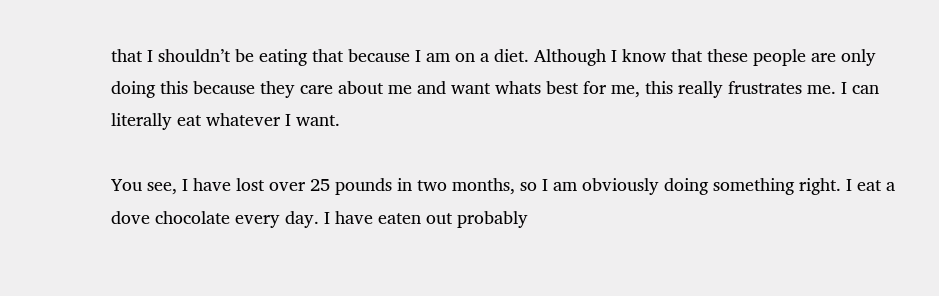that I shouldn’t be eating that because I am on a diet. Although I know that these people are only doing this because they care about me and want whats best for me, this really frustrates me. I can literally eat whatever I want.

You see, I have lost over 25 pounds in two months, so I am obviously doing something right. I eat a dove chocolate every day. I have eaten out probably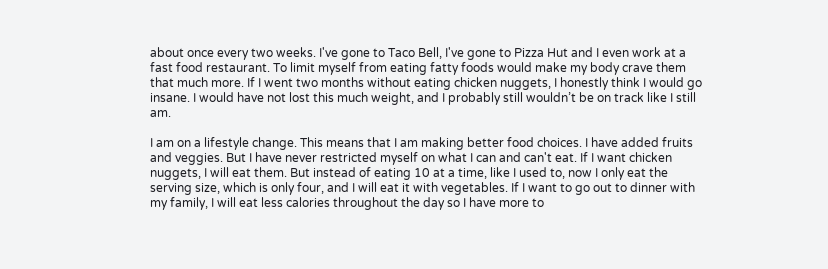about once every two weeks. I've gone to Taco Bell, I've gone to Pizza Hut and I even work at a fast food restaurant. To limit myself from eating fatty foods would make my body crave them that much more. If I went two months without eating chicken nuggets, I honestly think I would go insane. I would have not lost this much weight, and I probably still wouldn’t be on track like I still am.

I am on a lifestyle change. This means that I am making better food choices. I have added fruits and veggies. But I have never restricted myself on what I can and can't eat. If I want chicken nuggets, I will eat them. But instead of eating 10 at a time, like I used to, now I only eat the serving size, which is only four, and I will eat it with vegetables. If I want to go out to dinner with my family, I will eat less calories throughout the day so I have more to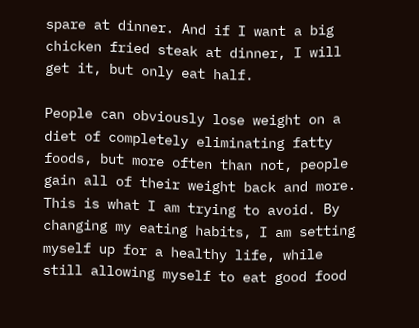spare at dinner. And if I want a big chicken fried steak at dinner, I will get it, but only eat half.

People can obviously lose weight on a diet of completely eliminating fatty foods, but more often than not, people gain all of their weight back and more. This is what I am trying to avoid. By changing my eating habits, I am setting myself up for a healthy life, while still allowing myself to eat good food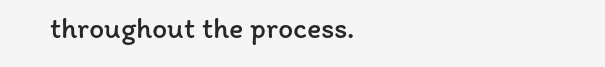throughout the process.